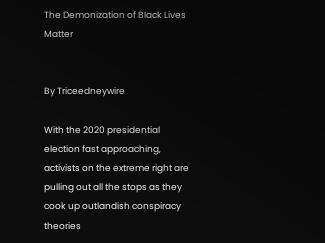The Demonization of Black Lives Matter


By Triceedneywire

With the 2020 presidential election fast approaching, activists on the extreme right are pulling out all the stops as they cook up outlandish conspiracy theories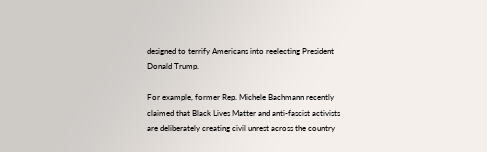designed to terrify Americans into reelecting President Donald Trump.

For example, former Rep. Michele Bachmann recently claimed that Black Lives Matter and anti-fascist activists are deliberately creating civil unrest across the country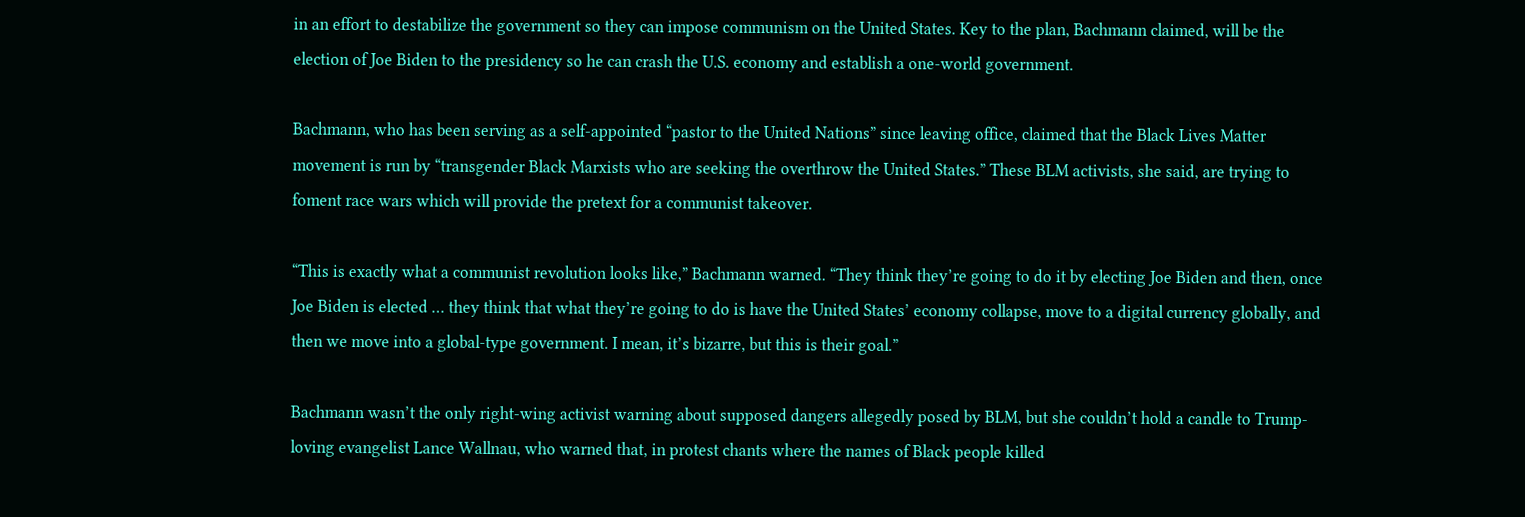in an effort to destabilize the government so they can impose communism on the United States. Key to the plan, Bachmann claimed, will be the election of Joe Biden to the presidency so he can crash the U.S. economy and establish a one-world government.

Bachmann, who has been serving as a self-appointed “pastor to the United Nations” since leaving office, claimed that the Black Lives Matter movement is run by “transgender Black Marxists who are seeking the overthrow the United States.” These BLM activists, she said, are trying to foment race wars which will provide the pretext for a communist takeover.

“This is exactly what a communist revolution looks like,” Bachmann warned. “They think they’re going to do it by electing Joe Biden and then, once Joe Biden is elected … they think that what they’re going to do is have the United States’ economy collapse, move to a digital currency globally, and then we move into a global-type government. I mean, it’s bizarre, but this is their goal.”

Bachmann wasn’t the only right-wing activist warning about supposed dangers allegedly posed by BLM, but she couldn’t hold a candle to Trump-loving evangelist Lance Wallnau, who warned that, in protest chants where the names of Black people killed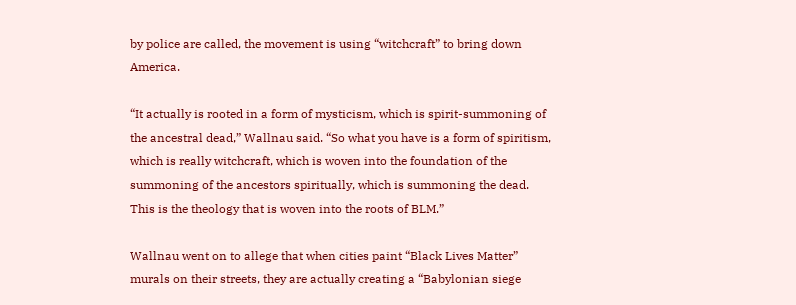by police are called, the movement is using “witchcraft” to bring down America.

“It actually is rooted in a form of mysticism, which is spirit-summoning of the ancestral dead,” Wallnau said. “So what you have is a form of spiritism, which is really witchcraft, which is woven into the foundation of the summoning of the ancestors spiritually, which is summoning the dead. This is the theology that is woven into the roots of BLM.”

Wallnau went on to allege that when cities paint “Black Lives Matter” murals on their streets, they are actually creating a “Babylonian siege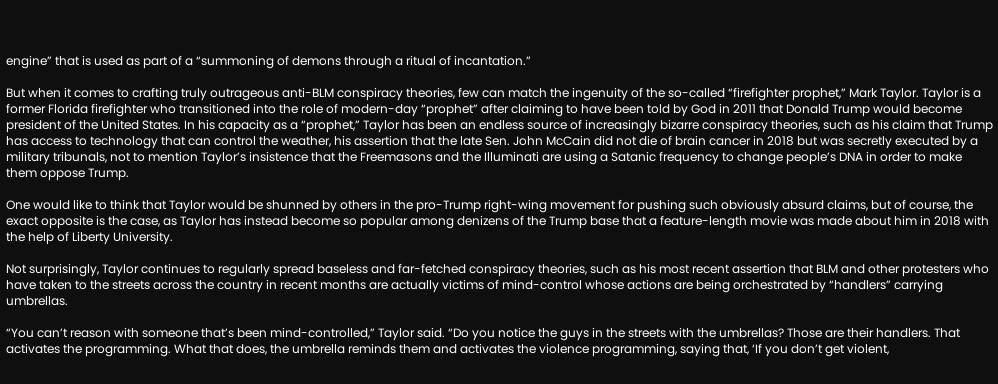engine” that is used as part of a “summoning of demons through a ritual of incantation.”

But when it comes to crafting truly outrageous anti-BLM conspiracy theories, few can match the ingenuity of the so-called “firefighter prophet,” Mark Taylor. Taylor is a former Florida firefighter who transitioned into the role of modern-day “prophet” after claiming to have been told by God in 2011 that Donald Trump would become president of the United States. In his capacity as a “prophet,” Taylor has been an endless source of increasingly bizarre conspiracy theories, such as his claim that Trump has access to technology that can control the weather, his assertion that the late Sen. John McCain did not die of brain cancer in 2018 but was secretly executed by a military tribunals, not to mention Taylor’s insistence that the Freemasons and the Illuminati are using a Satanic frequency to change people’s DNA in order to make them oppose Trump.

One would like to think that Taylor would be shunned by others in the pro-Trump right-wing movement for pushing such obviously absurd claims, but of course, the exact opposite is the case, as Taylor has instead become so popular among denizens of the Trump base that a feature-length movie was made about him in 2018 with the help of Liberty University.

Not surprisingly, Taylor continues to regularly spread baseless and far-fetched conspiracy theories, such as his most recent assertion that BLM and other protesters who have taken to the streets across the country in recent months are actually victims of mind-control whose actions are being orchestrated by “handlers” carrying umbrellas.

“You can’t reason with someone that’s been mind-controlled,” Taylor said. “Do you notice the guys in the streets with the umbrellas? Those are their handlers. That activates the programming. What that does, the umbrella reminds them and activates the violence programming, saying that, ‘If you don’t get violent,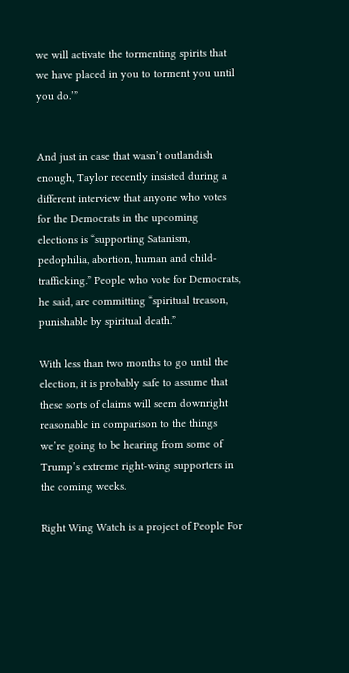we will activate the tormenting spirits that we have placed in you to torment you until you do.’”


And just in case that wasn’t outlandish enough, Taylor recently insisted during a different interview that anyone who votes for the Democrats in the upcoming elections is “supporting Satanism, pedophilia, abortion, human and child-trafficking.” People who vote for Democrats, he said, are committing “spiritual treason, punishable by spiritual death.”

With less than two months to go until the election, it is probably safe to assume that these sorts of claims will seem downright reasonable in comparison to the things we’re going to be hearing from some of  Trump’s extreme right-wing supporters in the coming weeks.

Right Wing Watch is a project of People For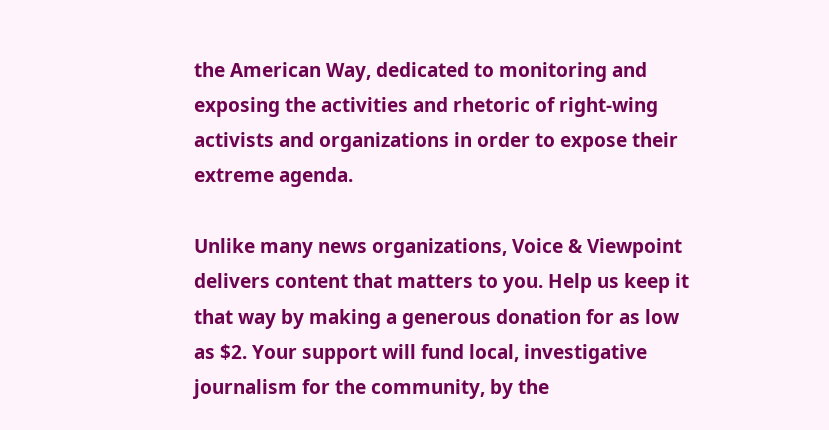the American Way, dedicated to monitoring and exposing the activities and rhetoric of right-wing activists and organizations in order to expose their extreme agenda.

Unlike many news organizations, Voice & Viewpoint delivers content that matters to you. Help us keep it that way by making a generous donation for as low as $2. Your support will fund local, investigative journalism for the community, by the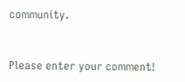community.


Please enter your comment!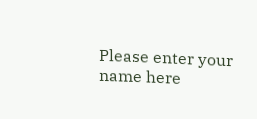Please enter your name here